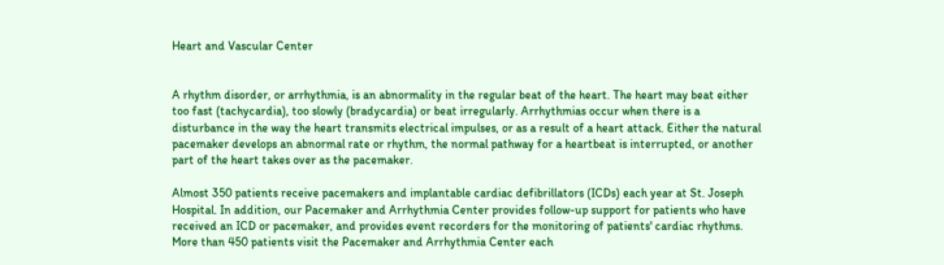Heart and Vascular Center


A rhythm disorder, or arrhythmia, is an abnormality in the regular beat of the heart. The heart may beat either too fast (tachycardia), too slowly (bradycardia) or beat irregularly. Arrhythmias occur when there is a disturbance in the way the heart transmits electrical impulses, or as a result of a heart attack. Either the natural pacemaker develops an abnormal rate or rhythm, the normal pathway for a heartbeat is interrupted, or another part of the heart takes over as the pacemaker.

Almost 350 patients receive pacemakers and implantable cardiac defibrillators (ICDs) each year at St. Joseph Hospital. In addition, our Pacemaker and Arrhythmia Center provides follow-up support for patients who have received an ICD or pacemaker, and provides event recorders for the monitoring of patients' cardiac rhythms. More than 450 patients visit the Pacemaker and Arrhythmia Center each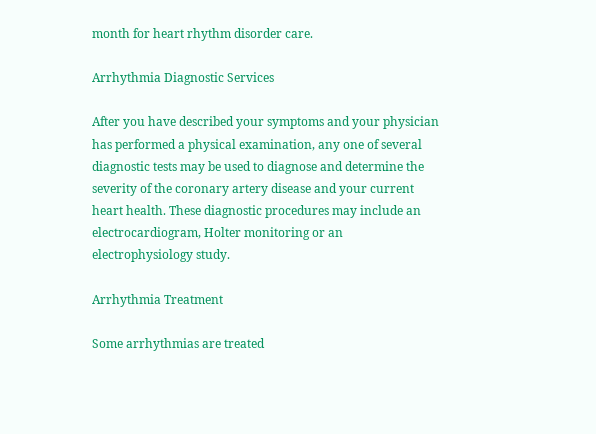month for heart rhythm disorder care.

Arrhythmia Diagnostic Services

After you have described your symptoms and your physician has performed a physical examination, any one of several diagnostic tests may be used to diagnose and determine the severity of the coronary artery disease and your current heart health. These diagnostic procedures may include an electrocardiogram, Holter monitoring or an electrophysiology study.

Arrhythmia Treatment

Some arrhythmias are treated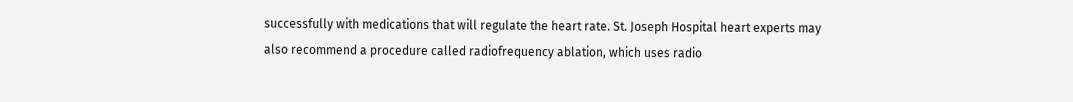successfully with medications that will regulate the heart rate. St. Joseph Hospital heart experts may also recommend a procedure called radiofrequency ablation, which uses radio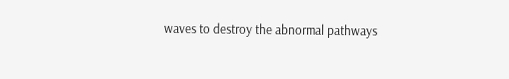waves to destroy the abnormal pathways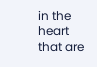in the heart that are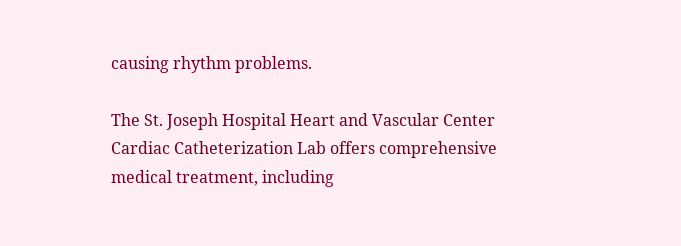causing rhythm problems.

The St. Joseph Hospital Heart and Vascular Center Cardiac Catheterization Lab offers comprehensive medical treatment, including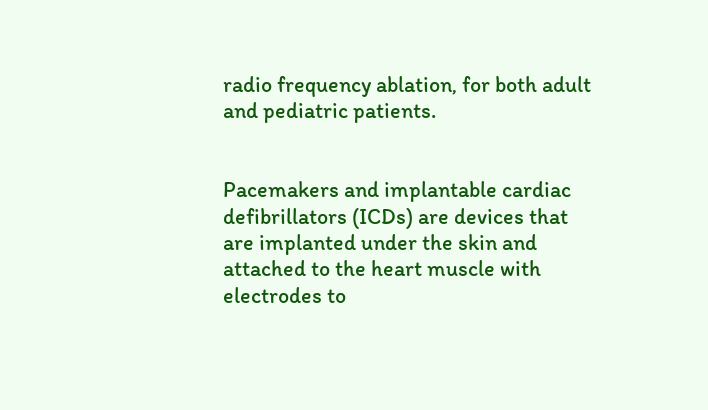radio frequency ablation, for both adult and pediatric patients.


Pacemakers and implantable cardiac defibrillators (ICDs) are devices that are implanted under the skin and attached to the heart muscle with electrodes to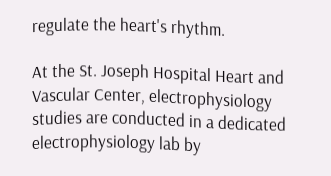regulate the heart's rhythm.

At the St. Joseph Hospital Heart and Vascular Center, electrophysiology studies are conducted in a dedicated electrophysiology lab by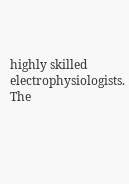highly skilled electrophysiologists. The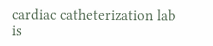cardiac catheterization lab is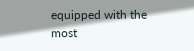equipped with the most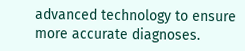advanced technology to ensure more accurate diagnoses.